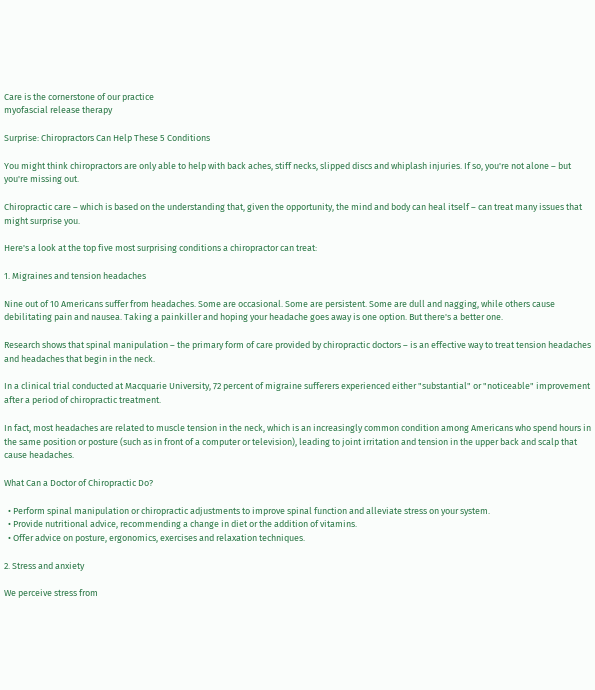Care is the cornerstone of our practice
myofascial release therapy

Surprise: Chiropractors Can Help These 5 Conditions

You might think chiropractors are only able to help with back aches, stiff necks, slipped discs and whiplash injuries. If so, you're not alone – but you're missing out.

Chiropractic care – which is based on the understanding that, given the opportunity, the mind and body can heal itself – can treat many issues that might surprise you.

Here's a look at the top five most surprising conditions a chiropractor can treat:

1. Migraines and tension headaches

Nine out of 10 Americans suffer from headaches. Some are occasional. Some are persistent. Some are dull and nagging, while others cause debilitating pain and nausea. Taking a painkiller and hoping your headache goes away is one option. But there's a better one.

Research shows that spinal manipulation – the primary form of care provided by chiropractic doctors – is an effective way to treat tension headaches and headaches that begin in the neck.

In a clinical trial conducted at Macquarie University, 72 percent of migraine sufferers experienced either "substantial" or "noticeable" improvement after a period of chiropractic treatment.

In fact, most headaches are related to muscle tension in the neck, which is an increasingly common condition among Americans who spend hours in the same position or posture (such as in front of a computer or television), leading to joint irritation and tension in the upper back and scalp that cause headaches.

What Can a Doctor of Chiropractic Do?

  • Perform spinal manipulation or chiropractic adjustments to improve spinal function and alleviate stress on your system.
  • Provide nutritional advice, recommending a change in diet or the addition of vitamins.
  • Offer advice on posture, ergonomics, exercises and relaxation techniques.

2. Stress and anxiety

We perceive stress from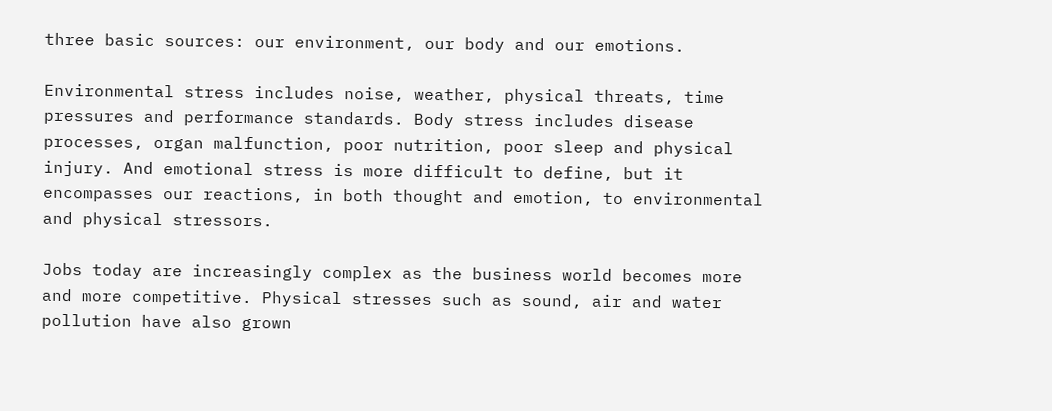three basic sources: our environment, our body and our emotions.

Environmental stress includes noise, weather, physical threats, time pressures and performance standards. Body stress includes disease processes, organ malfunction, poor nutrition, poor sleep and physical injury. And emotional stress is more difficult to define, but it encompasses our reactions, in both thought and emotion, to environmental and physical stressors.

Jobs today are increasingly complex as the business world becomes more and more competitive. Physical stresses such as sound, air and water pollution have also grown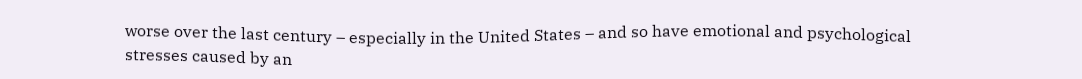worse over the last century – especially in the United States – and so have emotional and psychological stresses caused by an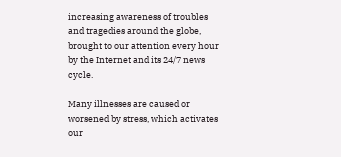increasing awareness of troubles and tragedies around the globe, brought to our attention every hour by the Internet and its 24/7 news cycle.

Many illnesses are caused or worsened by stress, which activates our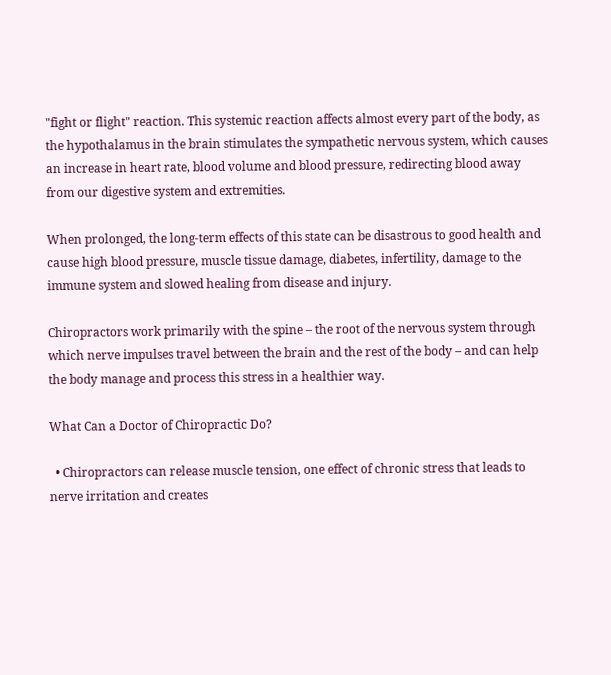"fight or flight" reaction. This systemic reaction affects almost every part of the body, as the hypothalamus in the brain stimulates the sympathetic nervous system, which causes an increase in heart rate, blood volume and blood pressure, redirecting blood away from our digestive system and extremities.

When prolonged, the long-term effects of this state can be disastrous to good health and cause high blood pressure, muscle tissue damage, diabetes, infertility, damage to the immune system and slowed healing from disease and injury.

Chiropractors work primarily with the spine – the root of the nervous system through which nerve impulses travel between the brain and the rest of the body – and can help the body manage and process this stress in a healthier way.

What Can a Doctor of Chiropractic Do?

  • Chiropractors can release muscle tension, one effect of chronic stress that leads to nerve irritation and creates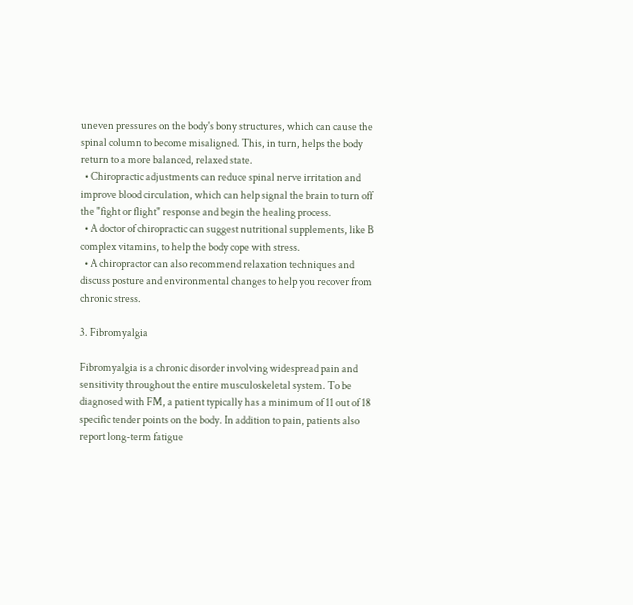uneven pressures on the body's bony structures, which can cause the spinal column to become misaligned. This, in turn, helps the body return to a more balanced, relaxed state.
  • Chiropractic adjustments can reduce spinal nerve irritation and improve blood circulation, which can help signal the brain to turn off the "fight or flight" response and begin the healing process.
  • A doctor of chiropractic can suggest nutritional supplements, like B complex vitamins, to help the body cope with stress.
  • A chiropractor can also recommend relaxation techniques and discuss posture and environmental changes to help you recover from chronic stress.

3. Fibromyalgia

Fibromyalgia is a chronic disorder involving widespread pain and sensitivity throughout the entire musculoskeletal system. To be diagnosed with FM, a patient typically has a minimum of 11 out of 18 specific tender points on the body. In addition to pain, patients also report long-term fatigue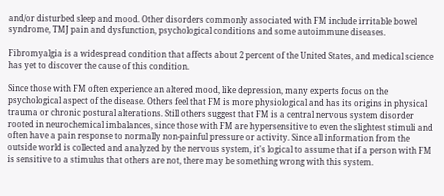and/or disturbed sleep and mood. Other disorders commonly associated with FM include irritable bowel syndrome, TMJ pain and dysfunction, psychological conditions and some autoimmune diseases.

Fibromyalgia is a widespread condition that affects about 2 percent of the United States, and medical science has yet to discover the cause of this condition.

Since those with FM often experience an altered mood, like depression, many experts focus on the psychological aspect of the disease. Others feel that FM is more physiological and has its origins in physical trauma or chronic postural alterations. Still others suggest that FM is a central nervous system disorder rooted in neurochemical imbalances, since those with FM are hypersensitive to even the slightest stimuli and often have a pain response to normally non-painful pressure or activity. Since all information from the outside world is collected and analyzed by the nervous system, it's logical to assume that if a person with FM is sensitive to a stimulus that others are not, there may be something wrong with this system.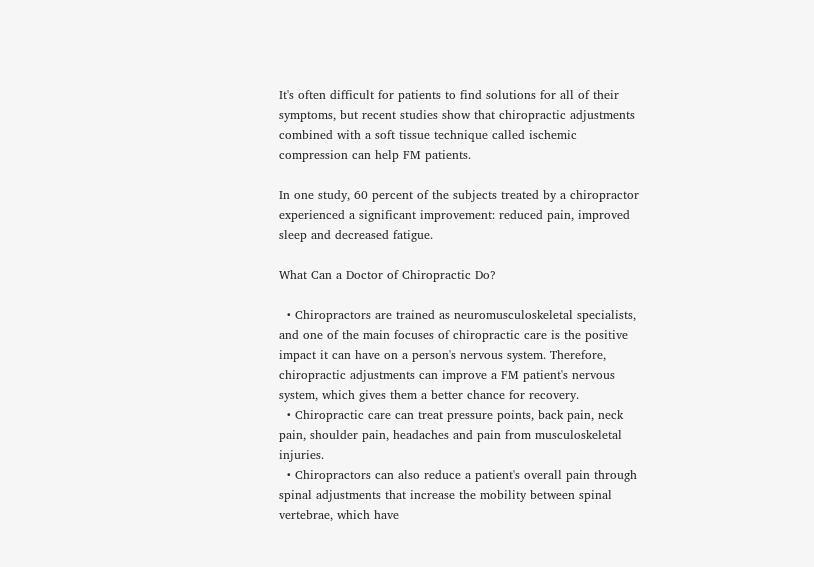It's often difficult for patients to find solutions for all of their symptoms, but recent studies show that chiropractic adjustments combined with a soft tissue technique called ischemic compression can help FM patients.

In one study, 60 percent of the subjects treated by a chiropractor experienced a significant improvement: reduced pain, improved sleep and decreased fatigue.

What Can a Doctor of Chiropractic Do?

  • Chiropractors are trained as neuromusculoskeletal specialists, and one of the main focuses of chiropractic care is the positive impact it can have on a person's nervous system. Therefore, chiropractic adjustments can improve a FM patient's nervous system, which gives them a better chance for recovery.
  • Chiropractic care can treat pressure points, back pain, neck pain, shoulder pain, headaches and pain from musculoskeletal injuries.
  • Chiropractors can also reduce a patient's overall pain through spinal adjustments that increase the mobility between spinal vertebrae, which have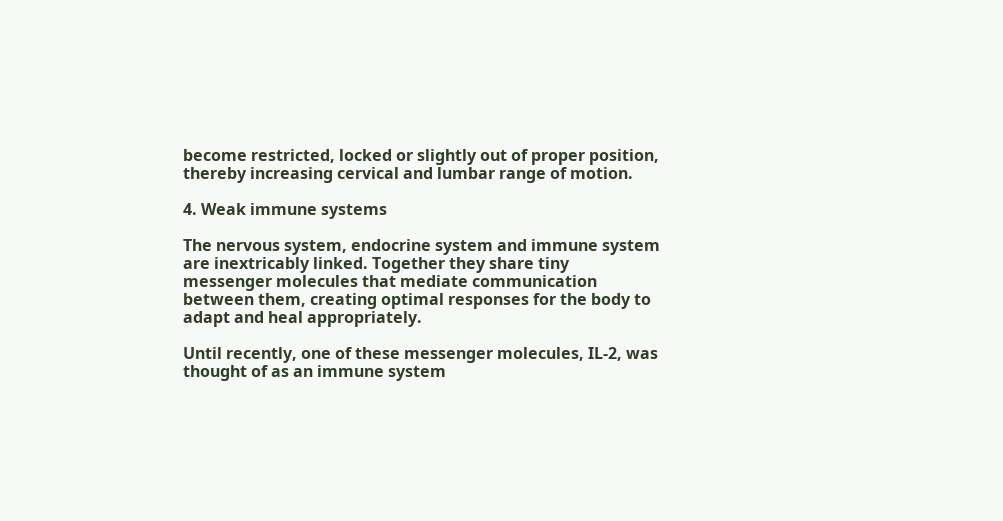become restricted, locked or slightly out of proper position, thereby increasing cervical and lumbar range of motion.

4. Weak immune systems

The nervous system, endocrine system and immune system are inextricably linked. Together they share tiny messenger molecules that mediate communication between them, creating optimal responses for the body to adapt and heal appropriately.

Until recently, one of these messenger molecules, IL-2, was thought of as an immune system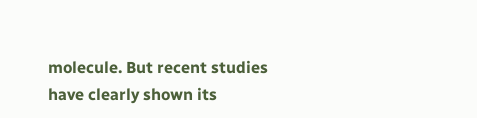molecule. But recent studies have clearly shown its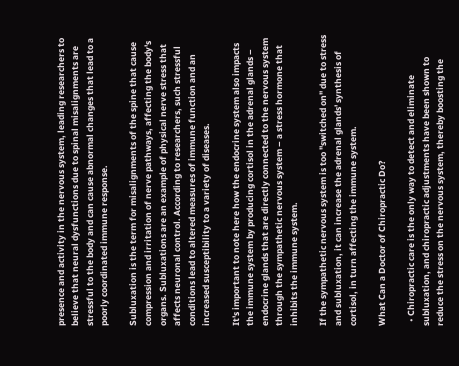presence and activity in the nervous system, leading researchers to believe that neural dysfunctions due to spinal misalignments are stressful to the body and can cause abnormal changes that lead to a poorly coordinated immune response.

Subluxation is the term for misalignments of the spine that cause compression and irritation of nerve pathways, affecting the body's organs. Subluxations are an example of physical nerve stress that affects neuronal control. According to researchers, such stressful conditions lead to altered measures of immune function and an increased susceptibility to a variety of diseases.

It's important to note here how the endocrine system also impacts the immune system by producing cortisol in the adrenal glands – endocrine glands that are directly connected to the nervous system through the sympathetic nervous system – a stress hormone that inhibits the immune system.

If the sympathetic nervous system is too "switched on" due to stress and subluxation, it can increase the adrenal glands' synthesis of cortisol, in turn affecting the immune system.

What Can a Doctor of Chiropractic Do?

  • Chiropractic care is the only way to detect and eliminate subluxation, and chiropractic adjustments have been shown to reduce the stress on the nervous system, thereby boosting the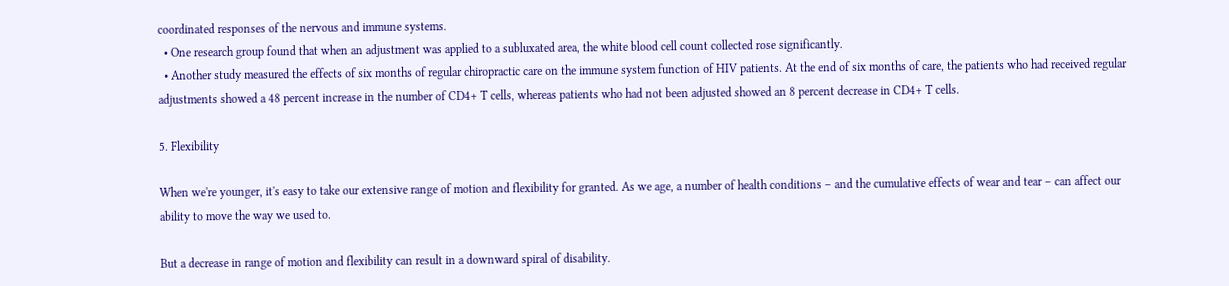coordinated responses of the nervous and immune systems.
  • One research group found that when an adjustment was applied to a subluxated area, the white blood cell count collected rose significantly.
  • Another study measured the effects of six months of regular chiropractic care on the immune system function of HIV patients. At the end of six months of care, the patients who had received regular adjustments showed a 48 percent increase in the number of CD4+ T cells, whereas patients who had not been adjusted showed an 8 percent decrease in CD4+ T cells.

5. Flexibility

When we're younger, it's easy to take our extensive range of motion and flexibility for granted. As we age, a number of health conditions – and the cumulative effects of wear and tear – can affect our ability to move the way we used to.

But a decrease in range of motion and flexibility can result in a downward spiral of disability.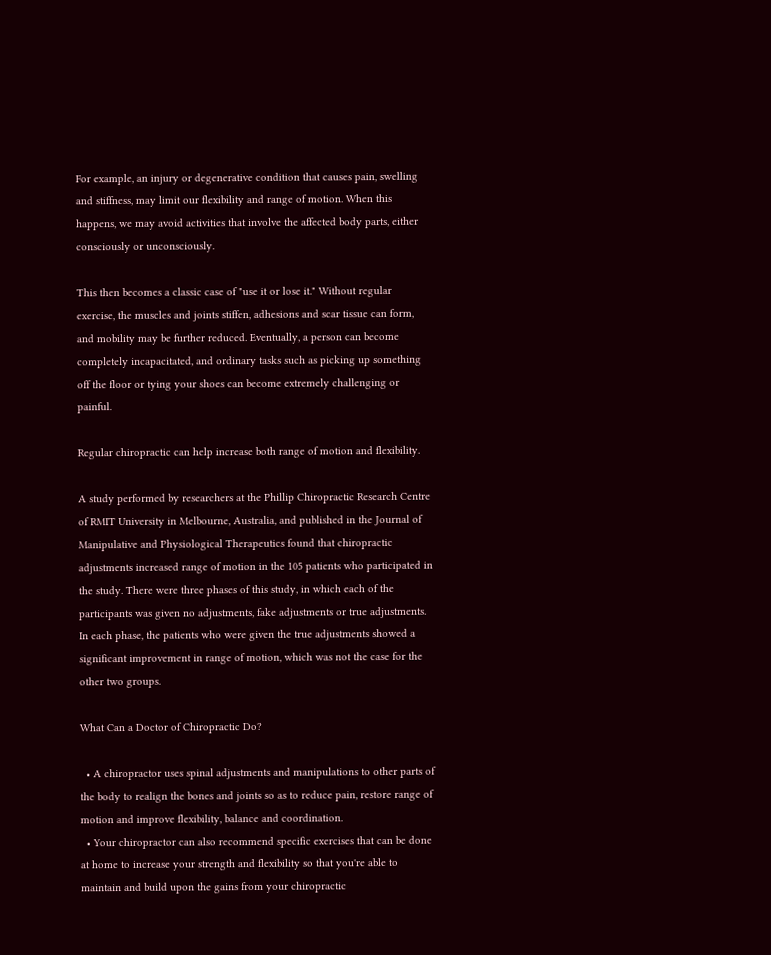For example, an injury or degenerative condition that causes pain, swelling and stiffness, may limit our flexibility and range of motion. When this happens, we may avoid activities that involve the affected body parts, either consciously or unconsciously.

This then becomes a classic case of "use it or lose it." Without regular exercise, the muscles and joints stiffen, adhesions and scar tissue can form, and mobility may be further reduced. Eventually, a person can become completely incapacitated, and ordinary tasks such as picking up something off the floor or tying your shoes can become extremely challenging or painful.

Regular chiropractic can help increase both range of motion and flexibility.

A study performed by researchers at the Phillip Chiropractic Research Centre of RMIT University in Melbourne, Australia, and published in the Journal of Manipulative and Physiological Therapeutics found that chiropractic adjustments increased range of motion in the 105 patients who participated in the study. There were three phases of this study, in which each of the participants was given no adjustments, fake adjustments or true adjustments. In each phase, the patients who were given the true adjustments showed a significant improvement in range of motion, which was not the case for the other two groups.

What Can a Doctor of Chiropractic Do?

  • A chiropractor uses spinal adjustments and manipulations to other parts of the body to realign the bones and joints so as to reduce pain, restore range of motion and improve flexibility, balance and coordination.
  • Your chiropractor can also recommend specific exercises that can be done at home to increase your strength and flexibility so that you're able to maintain and build upon the gains from your chiropractic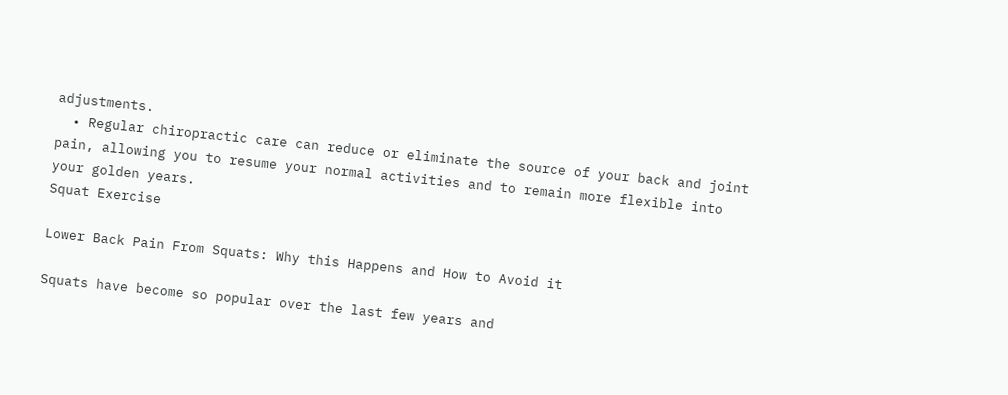adjustments.
  • Regular chiropractic care can reduce or eliminate the source of your back and joint pain, allowing you to resume your normal activities and to remain more flexible into your golden years.
Squat Exercise

Lower Back Pain From Squats: Why this Happens and How to Avoid it

Squats have become so popular over the last few years and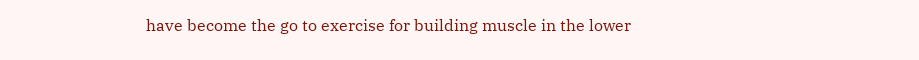have become the go to exercise for building muscle in the lower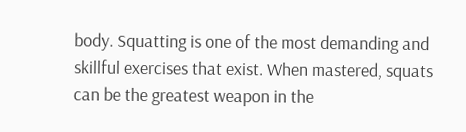body. Squatting is one of the most demanding and skillful exercises that exist. When mastered, squats can be the greatest weapon in the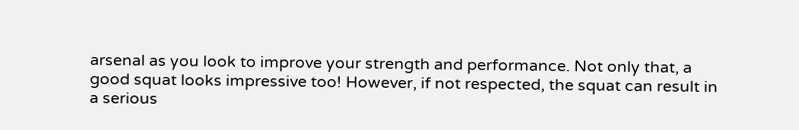arsenal as you look to improve your strength and performance. Not only that, a good squat looks impressive too! However, if not respected, the squat can result in a serious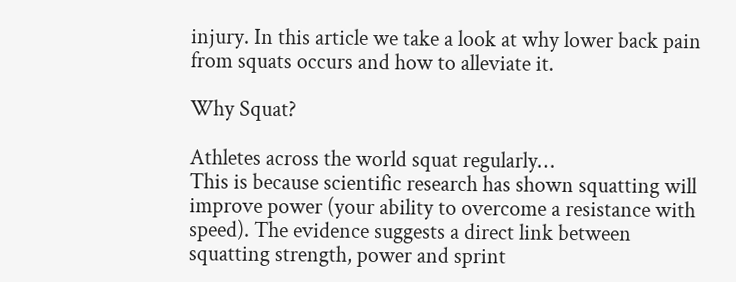injury. In this article we take a look at why lower back pain from squats occurs and how to alleviate it.

Why Squat?

Athletes across the world squat regularly…
This is because scientific research has shown squatting will improve power (your ability to overcome a resistance with speed). The evidence suggests a direct link between squatting strength, power and sprint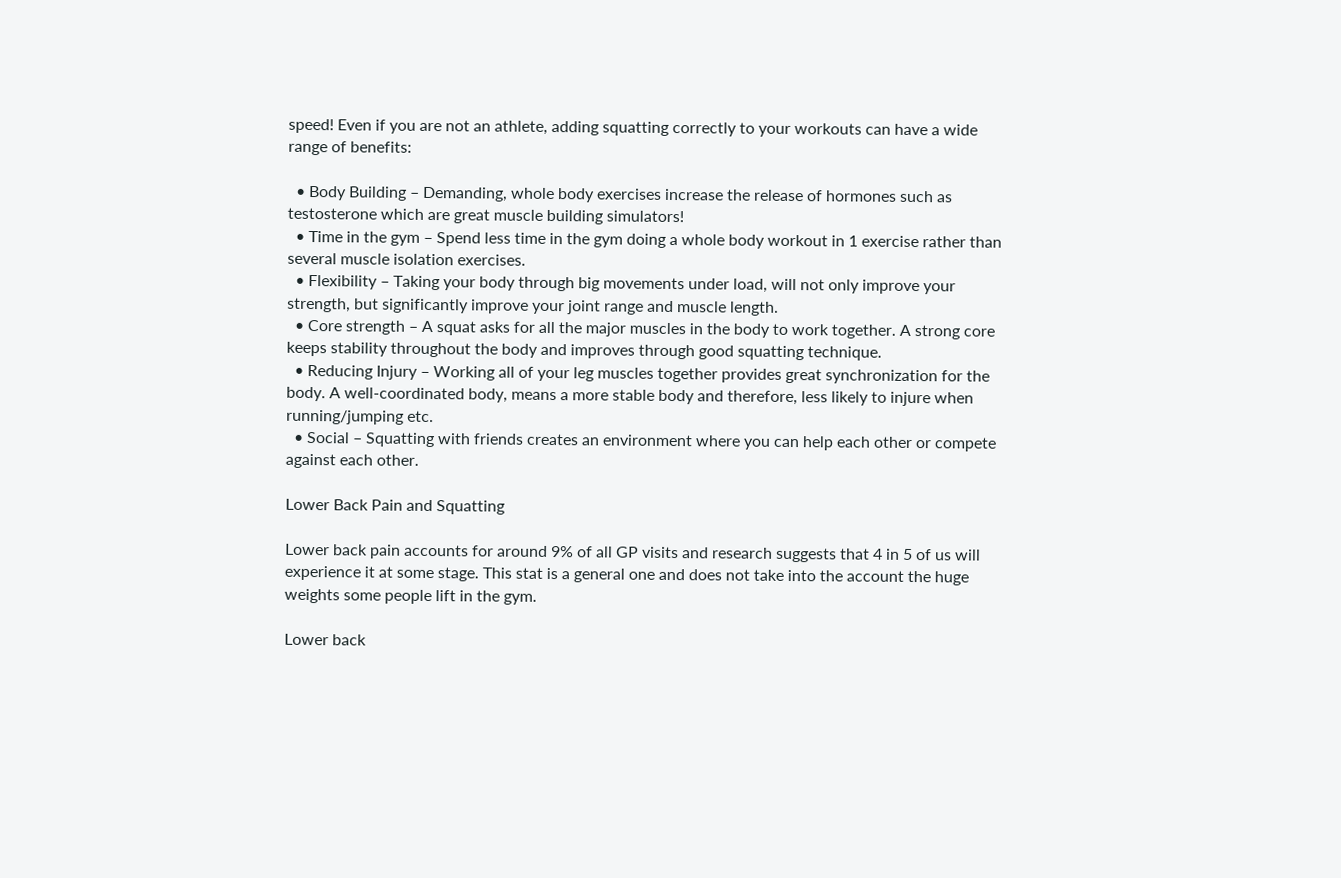speed! Even if you are not an athlete, adding squatting correctly to your workouts can have a wide range of benefits:

  • Body Building – Demanding, whole body exercises increase the release of hormones such as testosterone which are great muscle building simulators!
  • Time in the gym – Spend less time in the gym doing a whole body workout in 1 exercise rather than several muscle isolation exercises.
  • Flexibility – Taking your body through big movements under load, will not only improve your strength, but significantly improve your joint range and muscle length.
  • Core strength – A squat asks for all the major muscles in the body to work together. A strong core keeps stability throughout the body and improves through good squatting technique.
  • Reducing Injury – Working all of your leg muscles together provides great synchronization for the body. A well-coordinated body, means a more stable body and therefore, less likely to injure when running/jumping etc.
  • Social – Squatting with friends creates an environment where you can help each other or compete against each other.

Lower Back Pain and Squatting

Lower back pain accounts for around 9% of all GP visits and research suggests that 4 in 5 of us will experience it at some stage. This stat is a general one and does not take into the account the huge weights some people lift in the gym.

Lower back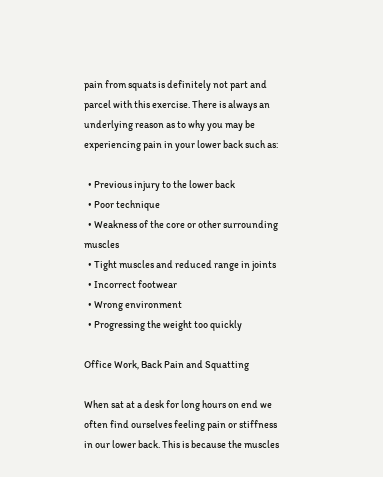pain from squats is definitely not part and parcel with this exercise. There is always an underlying reason as to why you may be experiencing pain in your lower back such as:

  • Previous injury to the lower back
  • Poor technique
  • Weakness of the core or other surrounding muscles
  • Tight muscles and reduced range in joints
  • Incorrect footwear
  • Wrong environment
  • Progressing the weight too quickly

Office Work, Back Pain and Squatting

When sat at a desk for long hours on end we often find ourselves feeling pain or stiffness in our lower back. This is because the muscles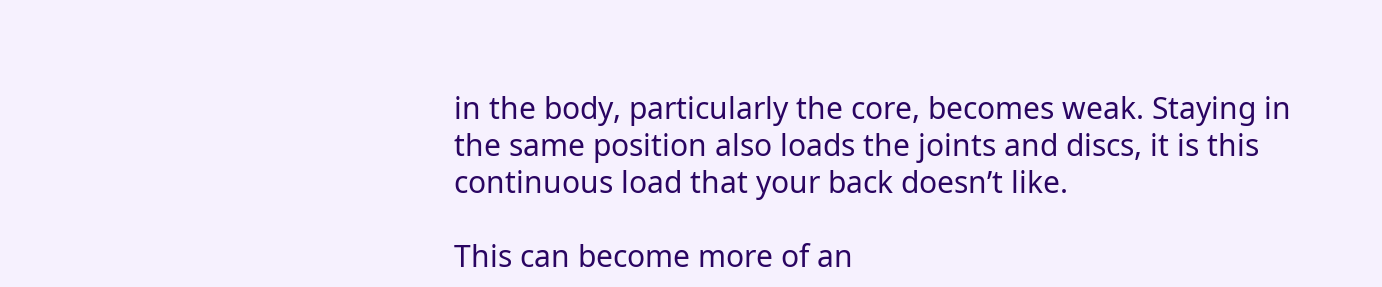in the body, particularly the core, becomes weak. Staying in the same position also loads the joints and discs, it is this continuous load that your back doesn’t like.

This can become more of an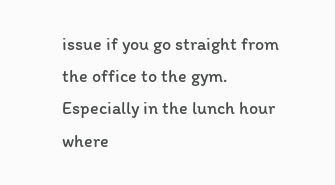issue if you go straight from the office to the gym. Especially in the lunch hour where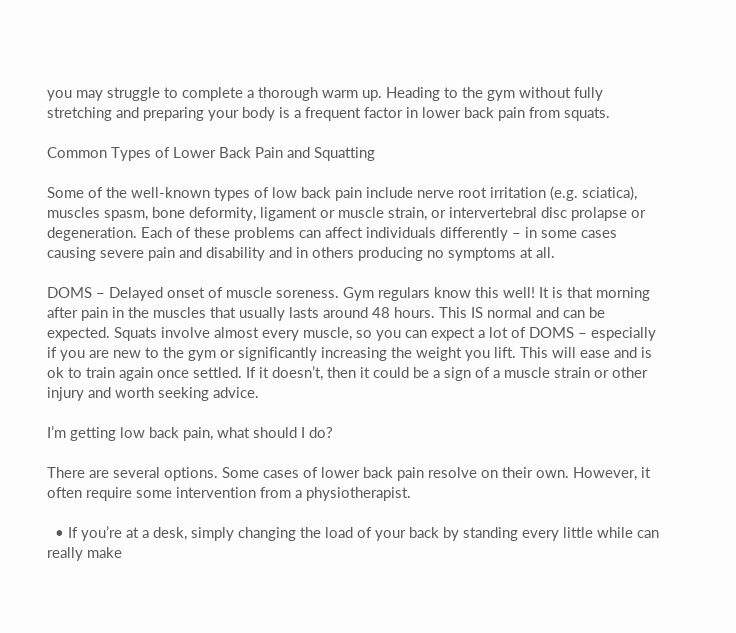you may struggle to complete a thorough warm up. Heading to the gym without fully stretching and preparing your body is a frequent factor in lower back pain from squats.

Common Types of Lower Back Pain and Squatting

Some of the well-known types of low back pain include nerve root irritation (e.g. sciatica), muscles spasm, bone deformity, ligament or muscle strain, or intervertebral disc prolapse or degeneration. Each of these problems can affect individuals differently – in some cases causing severe pain and disability and in others producing no symptoms at all.

DOMS – Delayed onset of muscle soreness. Gym regulars know this well! It is that morning after pain in the muscles that usually lasts around 48 hours. This IS normal and can be expected. Squats involve almost every muscle, so you can expect a lot of DOMS – especially if you are new to the gym or significantly increasing the weight you lift. This will ease and is ok to train again once settled. If it doesn’t, then it could be a sign of a muscle strain or other injury and worth seeking advice.

I’m getting low back pain, what should I do?

There are several options. Some cases of lower back pain resolve on their own. However, it often require some intervention from a physiotherapist.

  • If you’re at a desk, simply changing the load of your back by standing every little while can really make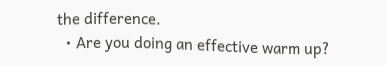the difference.
  • Are you doing an effective warm up?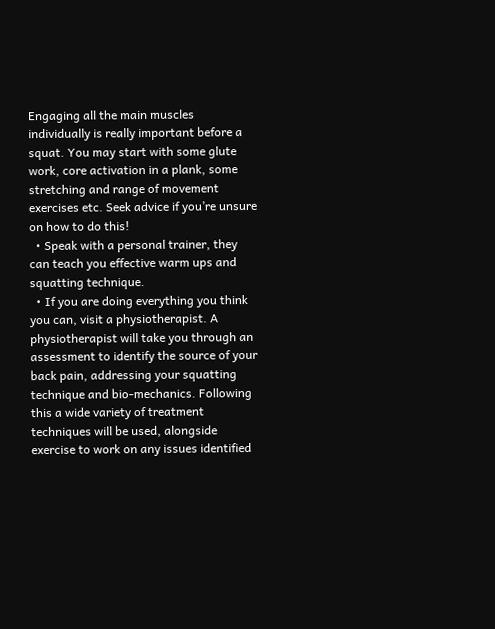Engaging all the main muscles individually is really important before a squat. You may start with some glute work, core activation in a plank, some stretching and range of movement exercises etc. Seek advice if you’re unsure on how to do this!
  • Speak with a personal trainer, they can teach you effective warm ups and squatting technique.
  • If you are doing everything you think you can, visit a physiotherapist. A physiotherapist will take you through an assessment to identify the source of your back pain, addressing your squatting technique and bio-mechanics. Following this a wide variety of treatment techniques will be used, alongside exercise to work on any issues identified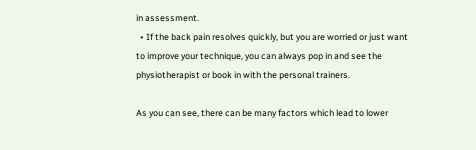in assessment.
  • If the back pain resolves quickly, but you are worried or just want to improve your technique, you can always pop in and see the physiotherapist or book in with the personal trainers.

As you can see, there can be many factors which lead to lower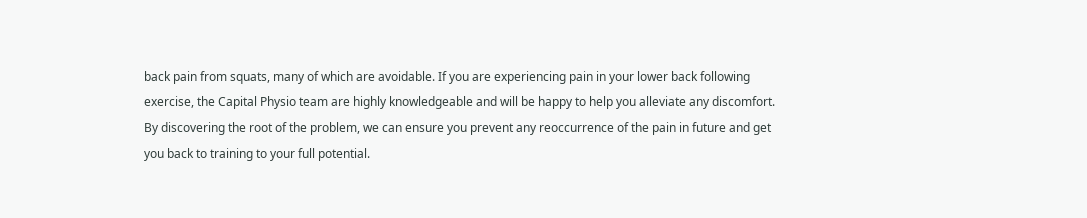back pain from squats, many of which are avoidable. If you are experiencing pain in your lower back following exercise, the Capital Physio team are highly knowledgeable and will be happy to help you alleviate any discomfort. By discovering the root of the problem, we can ensure you prevent any reoccurrence of the pain in future and get you back to training to your full potential.